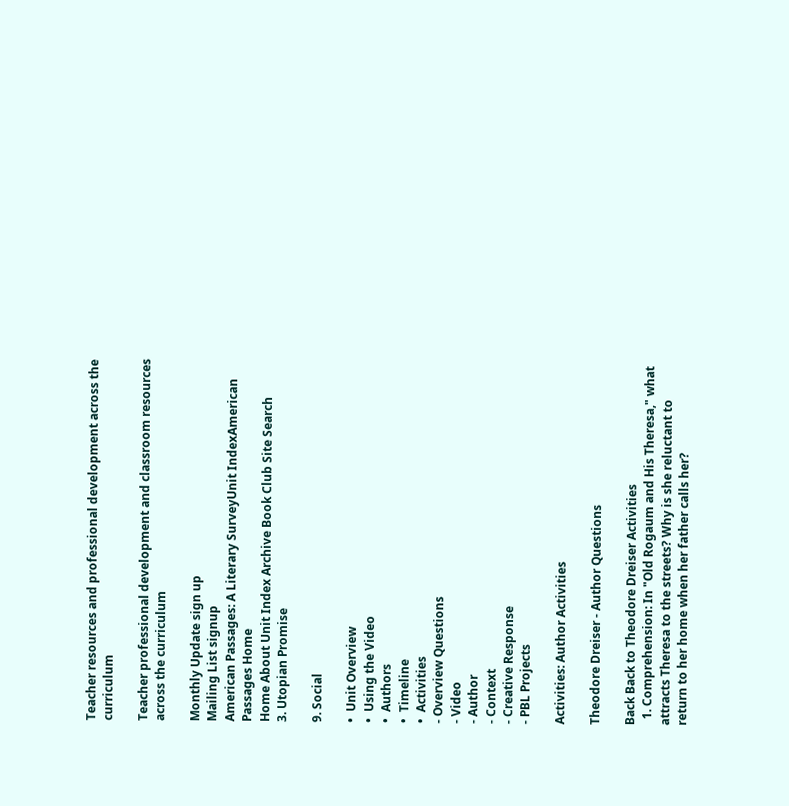Teacher resources and professional development across the curriculum

Teacher professional development and classroom resources across the curriculum

Monthly Update sign up
Mailing List signup
American Passages: A Literary SurveyUnit IndexAmerican Passages Home
Home About Unit Index Archive Book Club Site Search
3. Utopian Promise

9. Social

•  Unit Overview
•  Using the Video
•  Authors
•  Timeline
•  Activities
- Overview Questions
- Video
- Author
- Context
- Creative Response
- PBL Projects

Activities: Author Activities

Theodore Dreiser - Author Questions

Back Back to Theodore Dreiser Activities
  1. Comprehension: In "Old Rogaum and His Theresa," what attracts Theresa to the streets? Why is she reluctant to return to her home when her father calls her?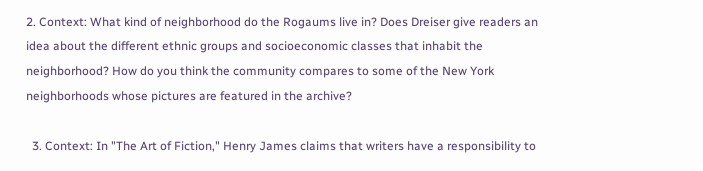2. Context: What kind of neighborhood do the Rogaums live in? Does Dreiser give readers an idea about the different ethnic groups and socioeconomic classes that inhabit the neighborhood? How do you think the community compares to some of the New York neighborhoods whose pictures are featured in the archive?

  3. Context: In "The Art of Fiction," Henry James claims that writers have a responsibility to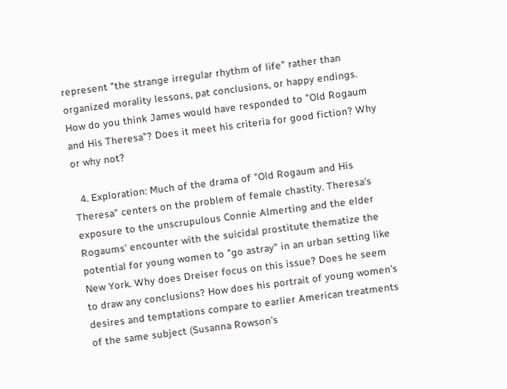represent "the strange irregular rhythm of life" rather than organized morality lessons, pat conclusions, or happy endings. How do you think James would have responded to "Old Rogaum and His Theresa"? Does it meet his criteria for good fiction? Why or why not?

  4. Exploration: Much of the drama of "Old Rogaum and His Theresa" centers on the problem of female chastity. Theresa's exposure to the unscrupulous Connie Almerting and the elder Rogaums' encounter with the suicidal prostitute thematize the potential for young women to "go astray" in an urban setting like New York. Why does Dreiser focus on this issue? Does he seem to draw any conclusions? How does his portrait of young women's desires and temptations compare to earlier American treatments of the same subject (Susanna Rowson's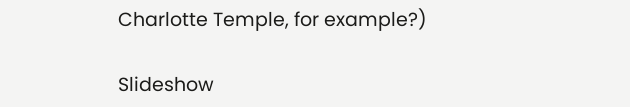Charlotte Temple, for example?)

Slideshow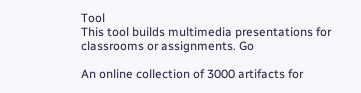Tool
This tool builds multimedia presentations for classrooms or assignments. Go

An online collection of 3000 artifacts for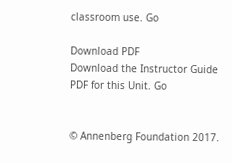classroom use. Go

Download PDF
Download the Instructor Guide PDF for this Unit. Go


© Annenberg Foundation 2017.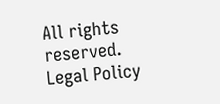All rights reserved. Legal Policy